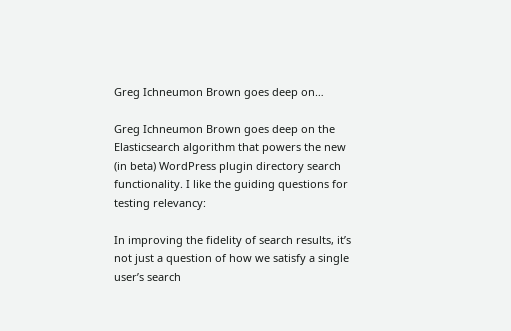Greg Ichneumon Brown goes deep on…

Greg Ichneumon Brown goes deep on the Elasticsearch algorithm that powers the new (in beta) WordPress plugin directory search functionality. I like the guiding questions for testing relevancy:

In improving the fidelity of search results, it’s not just a question of how we satisfy a single user’s search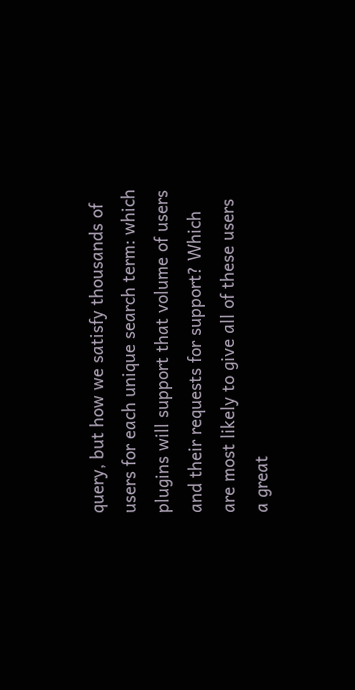query, but how we satisfy thousands of users for each unique search term: which plugins will support that volume of users and their requests for support? Which are most likely to give all of these users a great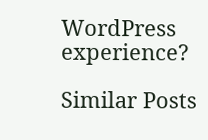WordPress experience?

Similar Posts